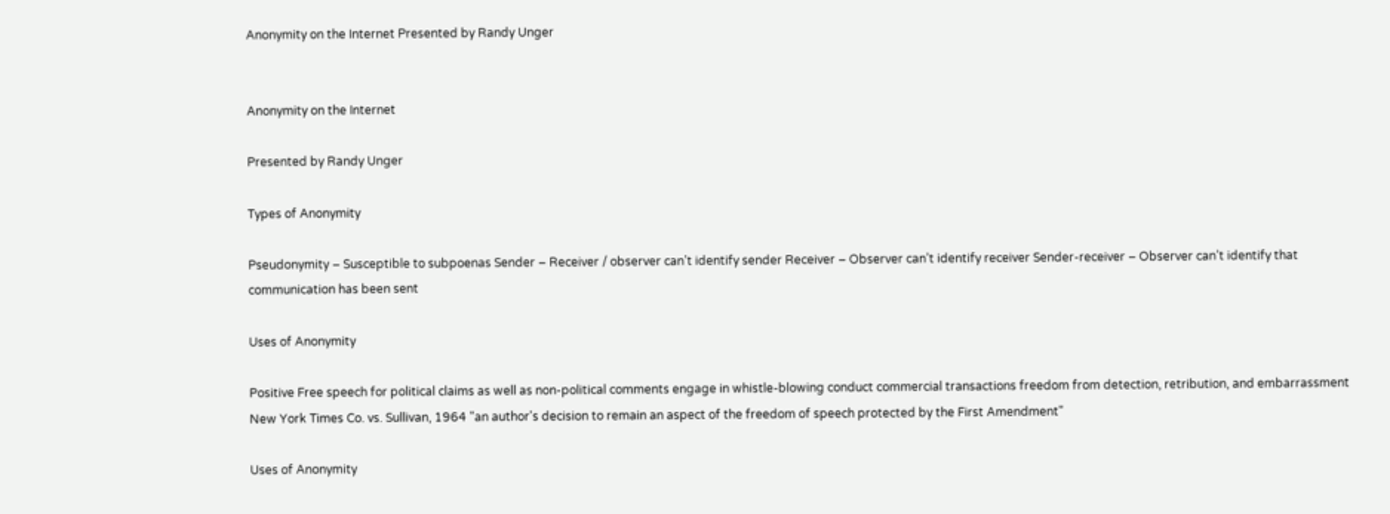Anonymity on the Internet Presented by Randy Unger


Anonymity on the Internet

Presented by Randy Unger

Types of Anonymity

Pseudonymity – Susceptible to subpoenas Sender – Receiver / observer can’t identify sender Receiver – Observer can’t identify receiver Sender-receiver – Observer can’t identify that communication has been sent

Uses of Anonymity

Positive Free speech for political claims as well as non-political comments engage in whistle-blowing conduct commercial transactions freedom from detection, retribution, and embarrassment New York Times Co. vs. Sullivan, 1964 "an author's decision to remain an aspect of the freedom of speech protected by the First Amendment"

Uses of Anonymity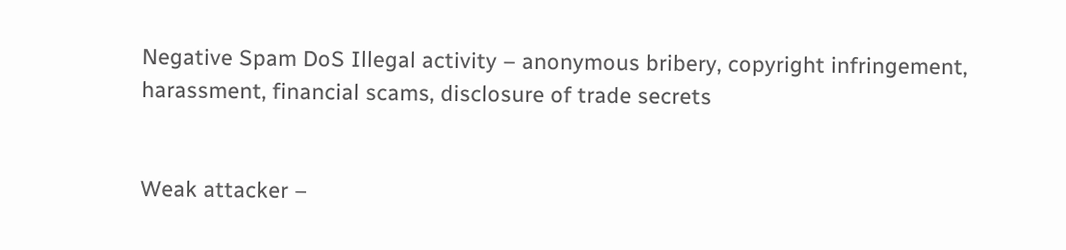Negative Spam DoS Illegal activity – anonymous bribery, copyright infringement, harassment, financial scams, disclosure of trade secrets


Weak attacker –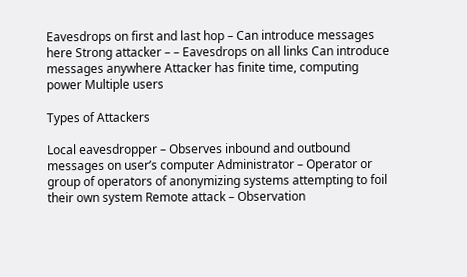Eavesdrops on first and last hop – Can introduce messages here Strong attacker – – Eavesdrops on all links Can introduce messages anywhere Attacker has finite time, computing power Multiple users

Types of Attackers

Local eavesdropper – Observes inbound and outbound messages on user’s computer Administrator – Operator or group of operators of anonymizing systems attempting to foil their own system Remote attack – Observation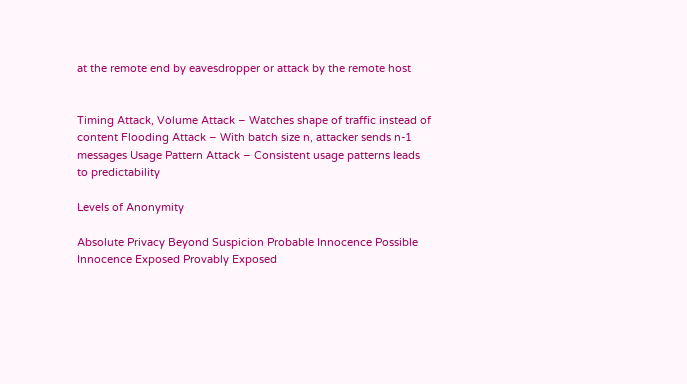at the remote end by eavesdropper or attack by the remote host


Timing Attack, Volume Attack – Watches shape of traffic instead of content Flooding Attack – With batch size n, attacker sends n-1 messages Usage Pattern Attack – Consistent usage patterns leads to predictability

Levels of Anonymity

Absolute Privacy Beyond Suspicion Probable Innocence Possible Innocence Exposed Provably Exposed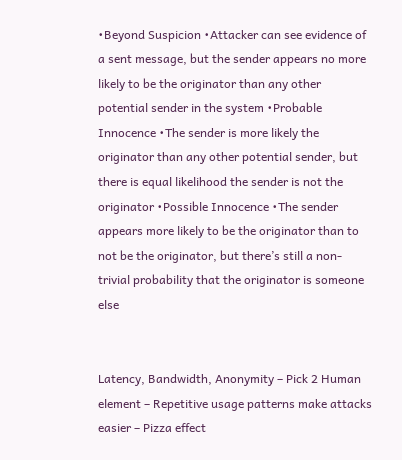•Beyond Suspicion •Attacker can see evidence of a sent message, but the sender appears no more likely to be the originator than any other potential sender in the system •Probable Innocence •The sender is more likely the originator than any other potential sender, but there is equal likelihood the sender is not the originator •Possible Innocence •The sender appears more likely to be the originator than to not be the originator, but there’s still a non-trivial probability that the originator is someone else


Latency, Bandwidth, Anonymity – Pick 2 Human element – Repetitive usage patterns make attacks easier – Pizza effect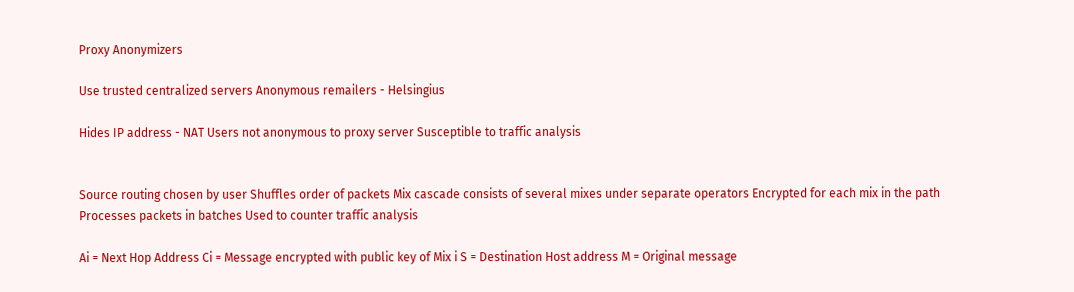Proxy Anonymizers

Use trusted centralized servers Anonymous remailers - Helsingius

Hides IP address - NAT Users not anonymous to proxy server Susceptible to traffic analysis


Source routing chosen by user Shuffles order of packets Mix cascade consists of several mixes under separate operators Encrypted for each mix in the path Processes packets in batches Used to counter traffic analysis

Ai = Next Hop Address Ci = Message encrypted with public key of Mix i S = Destination Host address M = Original message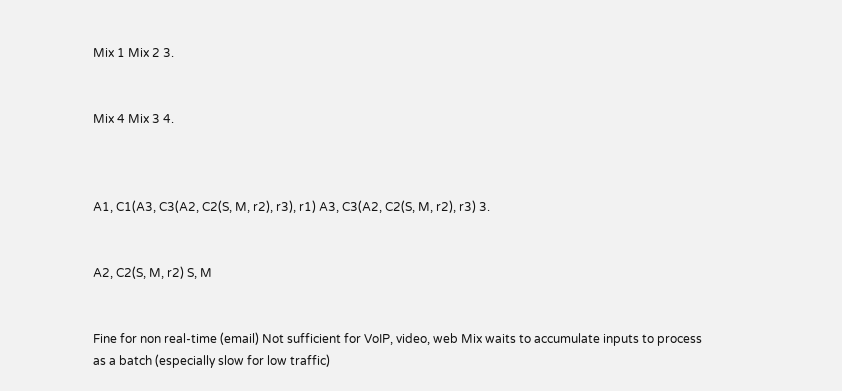Mix 1 Mix 2 3.


Mix 4 Mix 3 4.



A1, C1(A3, C3(A2, C2(S, M, r2), r3), r1) A3, C3(A2, C2(S, M, r2), r3) 3.


A2, C2(S, M, r2) S, M


Fine for non real-time (email) Not sufficient for VoIP, video, web Mix waits to accumulate inputs to process as a batch (especially slow for low traffic)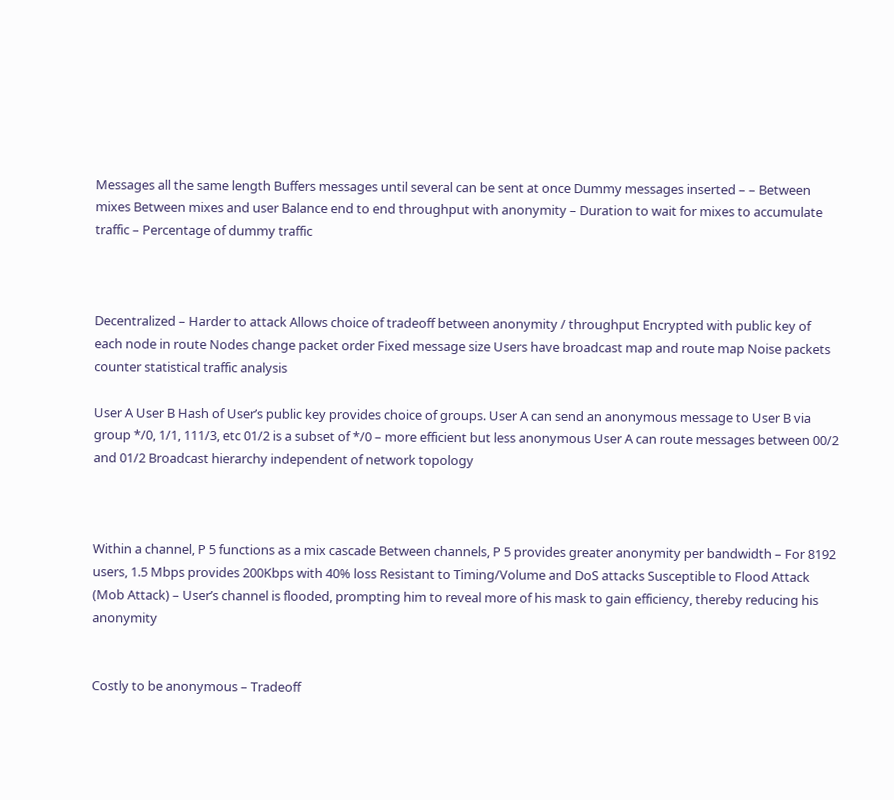Messages all the same length Buffers messages until several can be sent at once Dummy messages inserted – – Between mixes Between mixes and user Balance end to end throughput with anonymity – Duration to wait for mixes to accumulate traffic – Percentage of dummy traffic



Decentralized – Harder to attack Allows choice of tradeoff between anonymity / throughput Encrypted with public key of each node in route Nodes change packet order Fixed message size Users have broadcast map and route map Noise packets counter statistical traffic analysis

User A User B Hash of User’s public key provides choice of groups. User A can send an anonymous message to User B via group */0, 1/1, 111/3, etc 01/2 is a subset of */0 – more efficient but less anonymous User A can route messages between 00/2 and 01/2 Broadcast hierarchy independent of network topology



Within a channel, P 5 functions as a mix cascade Between channels, P 5 provides greater anonymity per bandwidth – For 8192 users, 1.5 Mbps provides 200Kbps with 40% loss Resistant to Timing/Volume and DoS attacks Susceptible to Flood Attack (Mob Attack) – User’s channel is flooded, prompting him to reveal more of his mask to gain efficiency, thereby reducing his anonymity


Costly to be anonymous – Tradeoff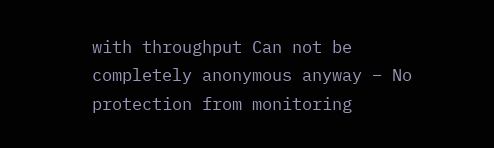with throughput Can not be completely anonymous anyway – No protection from monitoring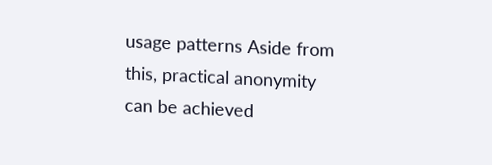usage patterns Aside from this, practical anonymity can be achieved